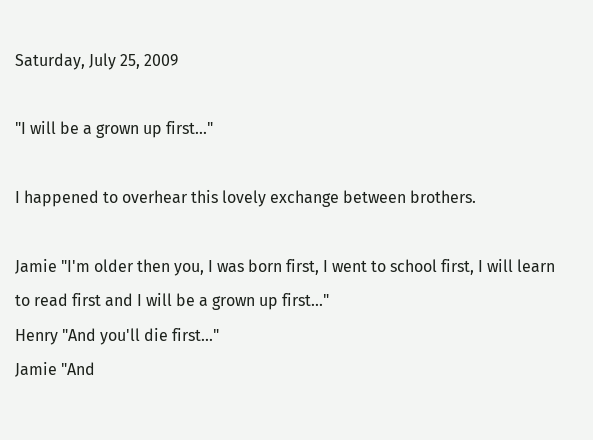Saturday, July 25, 2009

"I will be a grown up first..."

I happened to overhear this lovely exchange between brothers.

Jamie "I'm older then you, I was born first, I went to school first, I will learn to read first and I will be a grown up first..."
Henry "And you'll die first..."
Jamie "And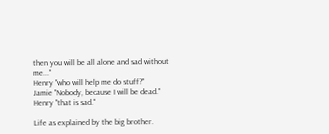then you will be all alone and sad without me..."
Henry "who will help me do stuff?"
Jamie "Nobody, because I will be dead."
Henry "that is sad."

Life as explained by the big brother.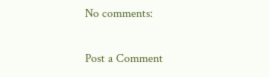No comments:

Post a Comment